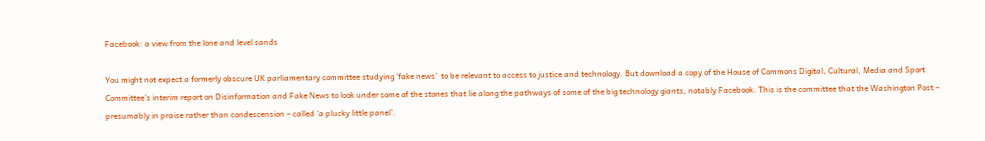Facebook: a view from the lone and level sands

You might not expect a formerly obscure UK parliamentary committee studying ‘fake news’  to be relevant to access to justice and technology. But download a copy of the House of Commons Digital, Cultural, Media and Sport Committee’s interim report on Disinformation and Fake News to look under some of the stones that lie along the pathways of some of the big technology giants, notably Facebook. This is the committee that the Washington Post – presumably in praise rather than condescension – called ‘a plucky little panel’.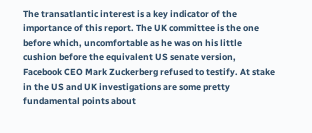The transatlantic interest is a key indicator of the importance of this report. The UK committee is the one before which, uncomfortable as he was on his little cushion before the equivalent US senate version, Facebook CEO Mark Zuckerberg refused to testify. At stake in the US and UK investigations are some pretty fundamental points about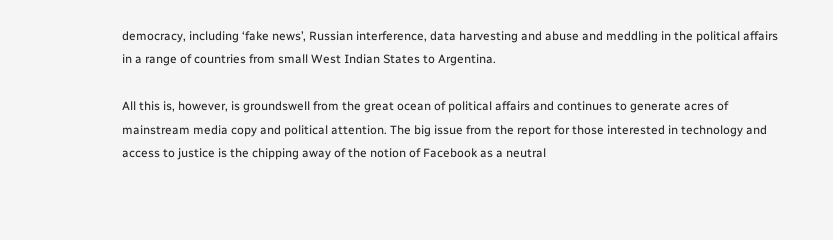democracy, including ‘fake news’, Russian interference, data harvesting and abuse and meddling in the political affairs in a range of countries from small West Indian States to Argentina.

All this is, however, is groundswell from the great ocean of political affairs and continues to generate acres of mainstream media copy and political attention. The big issue from the report for those interested in technology and access to justice is the chipping away of the notion of Facebook as a neutral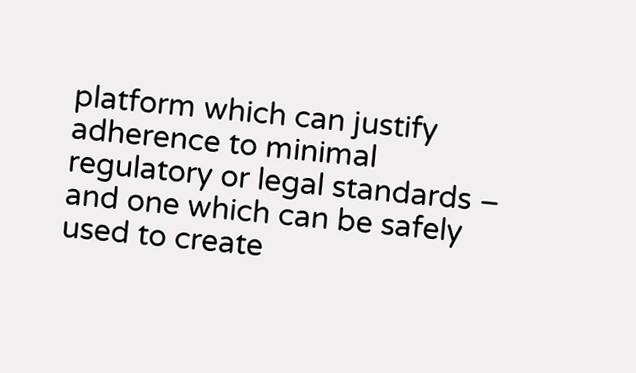platform which can justify adherence to minimal regulatory or legal standards – and one which can be safely used to create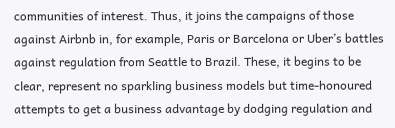communities of interest. Thus, it joins the campaigns of those against Airbnb in, for example, Paris or Barcelona or Uber’s battles against regulation from Seattle to Brazil. These, it begins to be clear, represent no sparkling business models but time-honoured attempts to get a business advantage by dodging regulation and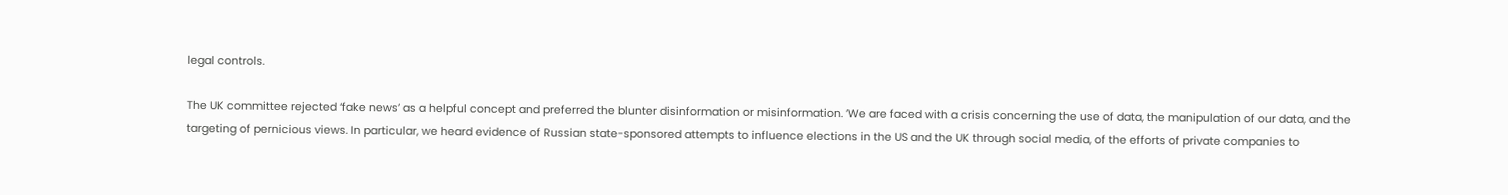legal controls.

The UK committee rejected ‘fake news’ as a helpful concept and preferred the blunter disinformation or misinformation. ’We are faced with a crisis concerning the use of data, the manipulation of our data, and the targeting of pernicious views. In particular, we heard evidence of Russian state-sponsored attempts to influence elections in the US and the UK through social media, of the efforts of private companies to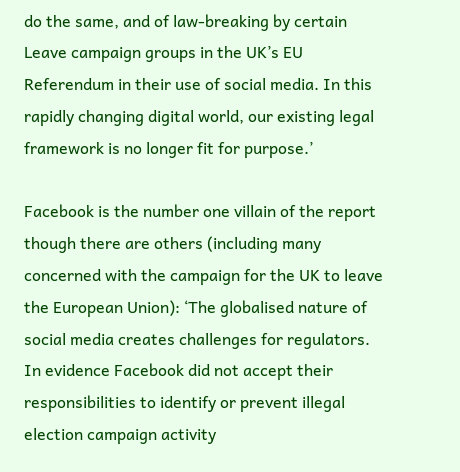do the same, and of law-breaking by certain Leave campaign groups in the UK’s EU Referendum in their use of social media. In this rapidly changing digital world, our existing legal framework is no longer fit for purpose.’

Facebook is the number one villain of the report though there are others (including many concerned with the campaign for the UK to leave the European Union): ‘The globalised nature of social media creates challenges for regulators. In evidence Facebook did not accept their responsibilities to identify or prevent illegal election campaign activity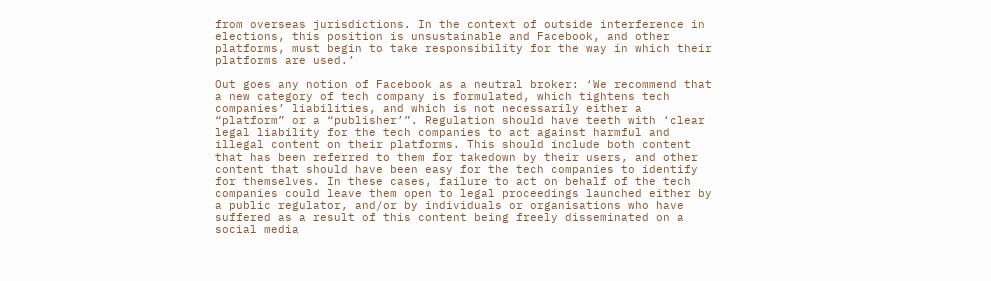from overseas jurisdictions. In the context of outside interference in elections, this position is unsustainable and Facebook, and other platforms, must begin to take responsibility for the way in which their platforms are used.’

Out goes any notion of Facebook as a neutral broker: ‘We recommend that a new category of tech company is formulated, which tightens tech companies’ liabilities, and which is not necessarily either a “platform” or a “publisher’”. Regulation should have teeth with ‘clear legal liability for the tech companies to act against harmful and illegal content on their platforms. This should include both content that has been referred to them for takedown by their users, and other content that should have been easy for the tech companies to identify for themselves. In these cases, failure to act on behalf of the tech companies could leave them open to legal proceedings launched either by a public regulator, and/or by individuals or organisations who have suffered as a result of this content being freely disseminated on a social media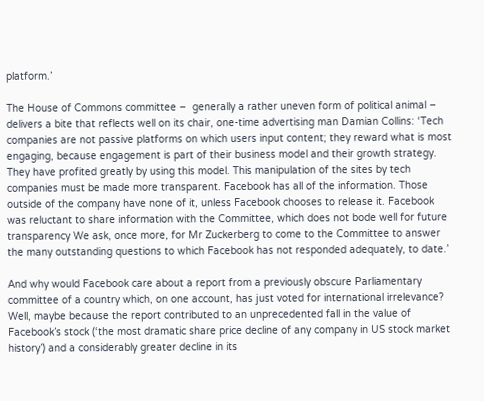platform.’

The House of Commons committee –  generally a rather uneven form of political animal – delivers a bite that reflects well on its chair, one-time advertising man Damian Collins: ‘Tech companies are not passive platforms on which users input content; they reward what is most engaging, because engagement is part of their business model and their growth strategy. They have profited greatly by using this model. This manipulation of the sites by tech companies must be made more transparent. Facebook has all of the information. Those outside of the company have none of it, unless Facebook chooses to release it. Facebook was reluctant to share information with the Committee, which does not bode well for future transparency We ask, once more, for Mr Zuckerberg to come to the Committee to answer the many outstanding questions to which Facebook has not responded adequately, to date.’

And why would Facebook care about a report from a previously obscure Parliamentary committee of a country which, on one account, has just voted for international irrelevance? Well, maybe because the report contributed to an unprecedented fall in the value of Facebook’s stock (‘the most dramatic share price decline of any company in US stock market history’) and a considerably greater decline in its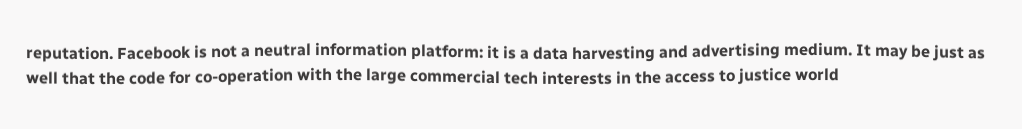reputation. Facebook is not a neutral information platform: it is a data harvesting and advertising medium. It may be just as well that the code for co-operation with the large commercial tech interests in the access to justice world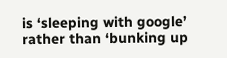is ‘sleeping with google’ rather than ‘bunking up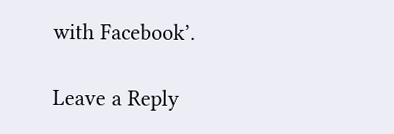with Facebook’.

Leave a Reply